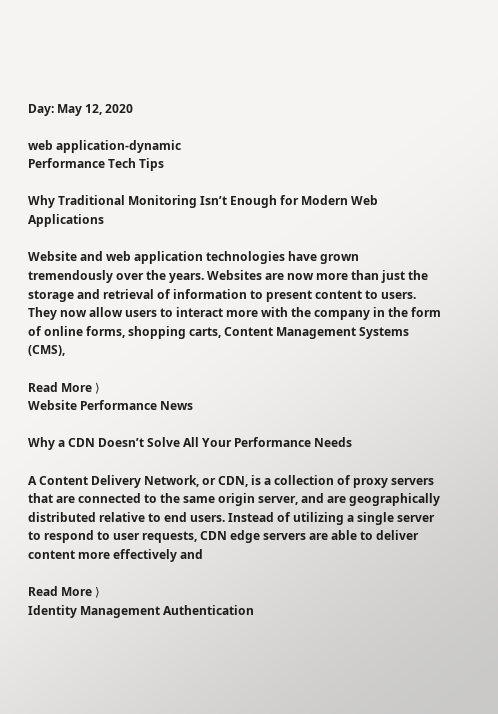Day: May 12, 2020

web application-dynamic
Performance Tech Tips

Why Traditional Monitoring Isn’t Enough for Modern Web Applications

Website and web application technologies have grown tremendously over the years. Websites are now more than just the storage and retrieval of information to present content to users.  They now allow users to interact more with the company in the form of online forms, shopping carts, Content Management Systems (CMS),

Read More ⟩
Website Performance News

Why a CDN Doesn’t Solve All Your Performance Needs

A Content Delivery Network, or CDN, is a collection of proxy servers that are connected to the same origin server, and are geographically distributed relative to end users. Instead of utilizing a single server to respond to user requests, CDN edge servers are able to deliver content more effectively and

Read More ⟩
Identity Management Authentication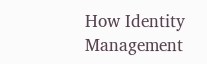How Identity Management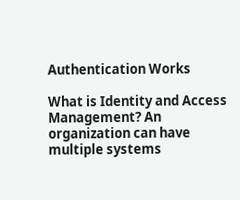Authentication Works

What is Identity and Access Management? An organization can have multiple systems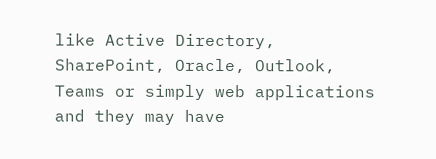like Active Directory, SharePoint, Oracle, Outlook, Teams or simply web applications and they may have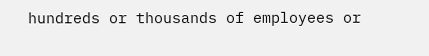hundreds or thousands of employees or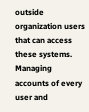outside organization users that can access these systems. Managing accounts of every user and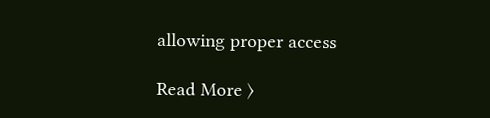allowing proper access

Read More ⟩